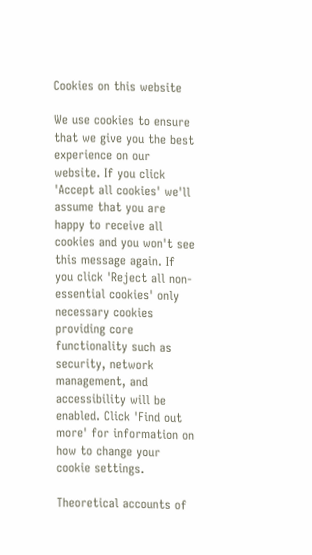Cookies on this website

We use cookies to ensure that we give you the best experience on our website. If you click 'Accept all cookies' we'll assume that you are happy to receive all cookies and you won't see this message again. If you click 'Reject all non-essential cookies' only necessary cookies providing core functionality such as security, network management, and accessibility will be enabled. Click 'Find out more' for information on how to change your cookie settings.

Theoretical accounts of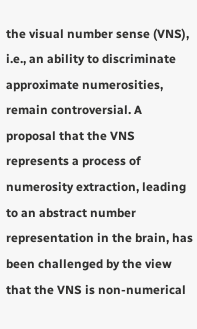the visual number sense (VNS), i.e., an ability to discriminate approximate numerosities, remain controversial. A proposal that the VNS represents a process of numerosity extraction, leading to an abstract number representation in the brain, has been challenged by the view that the VNS is non-numerical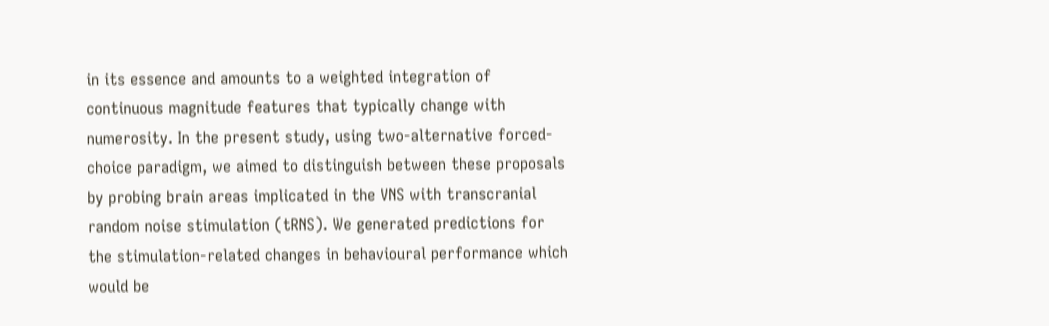in its essence and amounts to a weighted integration of continuous magnitude features that typically change with numerosity. In the present study, using two-alternative forced-choice paradigm, we aimed to distinguish between these proposals by probing brain areas implicated in the VNS with transcranial random noise stimulation (tRNS). We generated predictions for the stimulation-related changes in behavioural performance which would be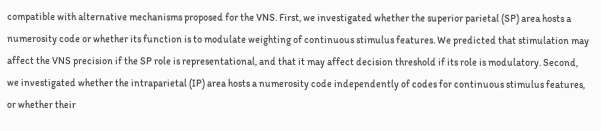compatible with alternative mechanisms proposed for the VNS. First, we investigated whether the superior parietal (SP) area hosts a numerosity code or whether its function is to modulate weighting of continuous stimulus features. We predicted that stimulation may affect the VNS precision if the SP role is representational, and that it may affect decision threshold if its role is modulatory. Second, we investigated whether the intraparietal (IP) area hosts a numerosity code independently of codes for continuous stimulus features, or whether their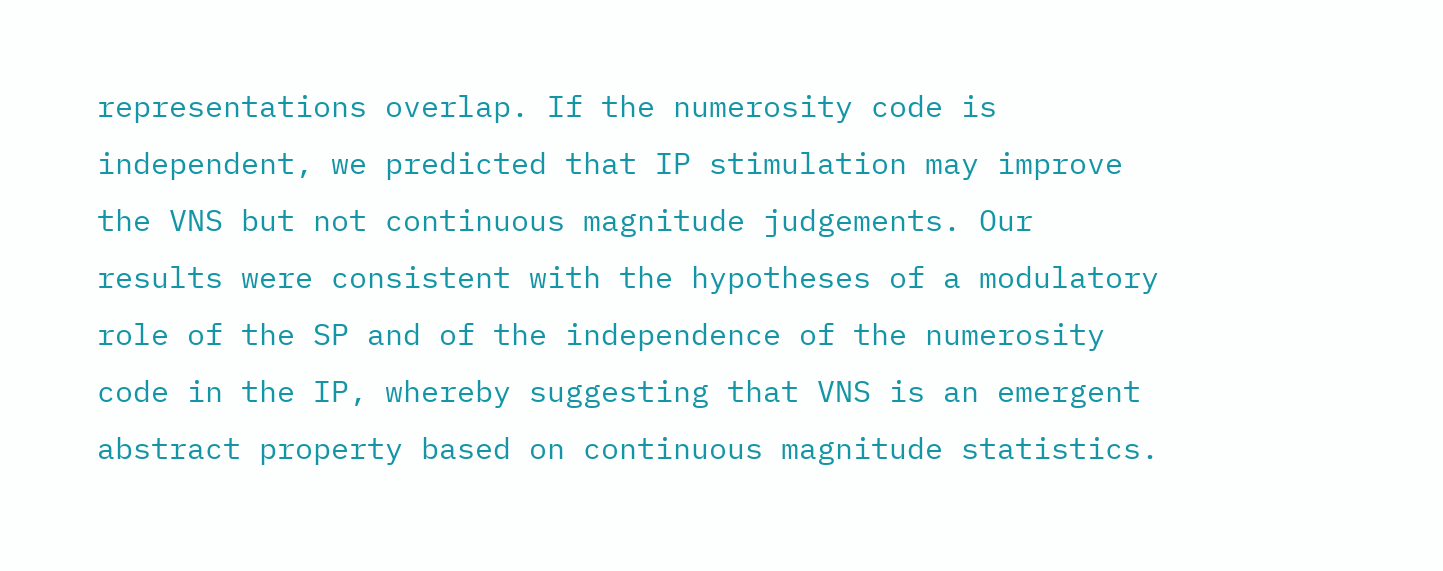representations overlap. If the numerosity code is independent, we predicted that IP stimulation may improve the VNS but not continuous magnitude judgements. Our results were consistent with the hypotheses of a modulatory role of the SP and of the independence of the numerosity code in the IP, whereby suggesting that VNS is an emergent abstract property based on continuous magnitude statistics.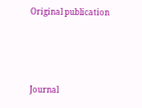Original publication




Journal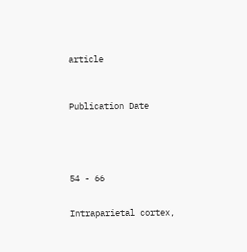article



Publication Date





54 - 66


Intraparietal cortex,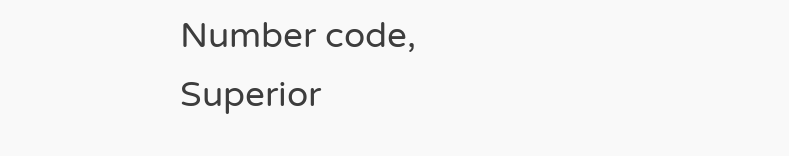Number code, Superior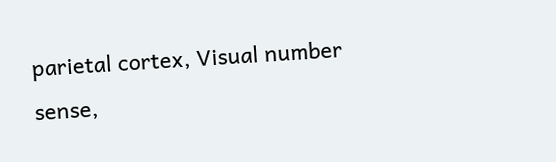parietal cortex, Visual number sense,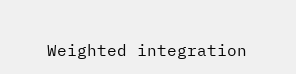Weighted integration